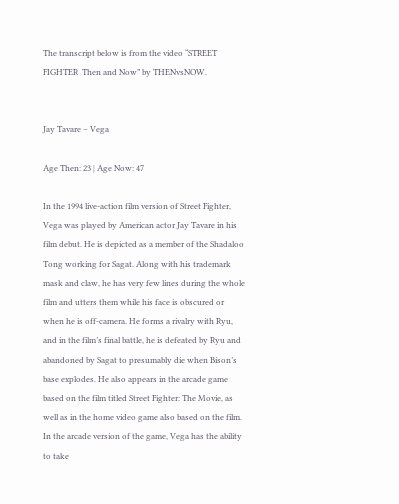The transcript below is from the video “STREET FIGHTER  Then and Now” by THENvsNOW.


Jay Tavare – Vega

Age Then: 23 | Age Now: 47

In the 1994 live-action film version of Street Fighter, Vega was played by American actor Jay Tavare in his film debut. He is depicted as a member of the Shadaloo Tong working for Sagat. Along with his trademark mask and claw, he has very few lines during the whole film and utters them while his face is obscured or when he is off-camera. He forms a rivalry with Ryu, and in the film’s final battle, he is defeated by Ryu and abandoned by Sagat to presumably die when Bison’s base explodes. He also appears in the arcade game based on the film titled Street Fighter: The Movie, as well as in the home video game also based on the film. In the arcade version of the game, Vega has the ability to take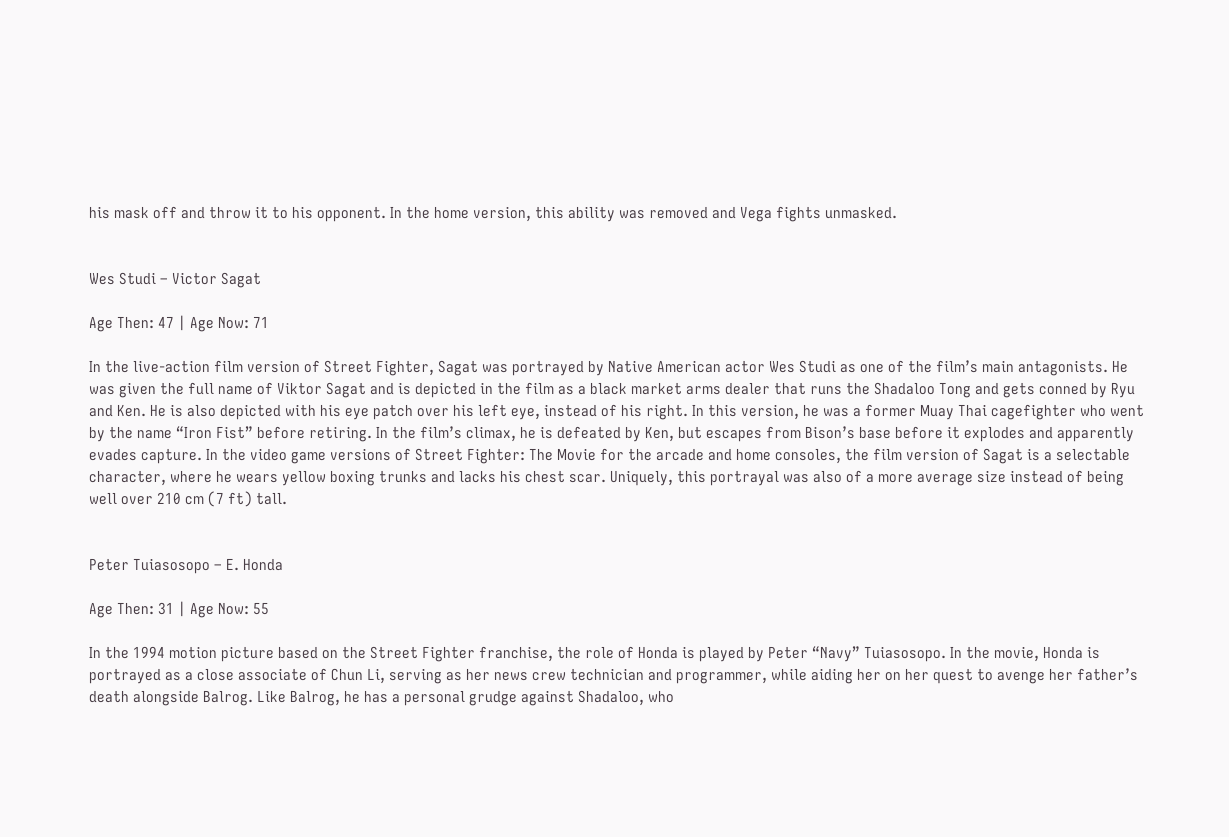his mask off and throw it to his opponent. In the home version, this ability was removed and Vega fights unmasked.


Wes Studi – Victor Sagat

Age Then: 47 | Age Now: 71

In the live-action film version of Street Fighter, Sagat was portrayed by Native American actor Wes Studi as one of the film’s main antagonists. He was given the full name of Viktor Sagat and is depicted in the film as a black market arms dealer that runs the Shadaloo Tong and gets conned by Ryu and Ken. He is also depicted with his eye patch over his left eye, instead of his right. In this version, he was a former Muay Thai cagefighter who went by the name “Iron Fist” before retiring. In the film’s climax, he is defeated by Ken, but escapes from Bison’s base before it explodes and apparently evades capture. In the video game versions of Street Fighter: The Movie for the arcade and home consoles, the film version of Sagat is a selectable character, where he wears yellow boxing trunks and lacks his chest scar. Uniquely, this portrayal was also of a more average size instead of being well over 210 cm (7 ft) tall.


Peter Tuiasosopo – E. Honda

Age Then: 31 | Age Now: 55

In the 1994 motion picture based on the Street Fighter franchise, the role of Honda is played by Peter “Navy” Tuiasosopo. In the movie, Honda is portrayed as a close associate of Chun Li, serving as her news crew technician and programmer, while aiding her on her quest to avenge her father’s death alongside Balrog. Like Balrog, he has a personal grudge against Shadaloo, who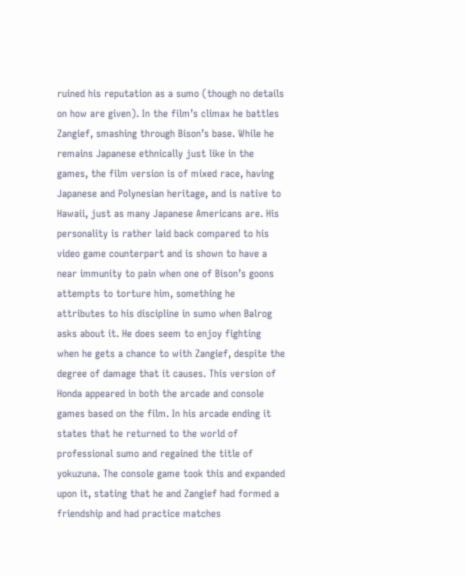ruined his reputation as a sumo (though no details on how are given). In the film’s climax he battles Zangief, smashing through Bison’s base. While he remains Japanese ethnically just like in the games, the film version is of mixed race, having Japanese and Polynesian heritage, and is native to Hawaii, just as many Japanese Americans are. His personality is rather laid back compared to his video game counterpart and is shown to have a near immunity to pain when one of Bison’s goons attempts to torture him, something he attributes to his discipline in sumo when Balrog asks about it. He does seem to enjoy fighting when he gets a chance to with Zangief, despite the degree of damage that it causes. This version of Honda appeared in both the arcade and console games based on the film. In his arcade ending it states that he returned to the world of professional sumo and regained the title of yokuzuna. The console game took this and expanded upon it, stating that he and Zangief had formed a friendship and had practice matches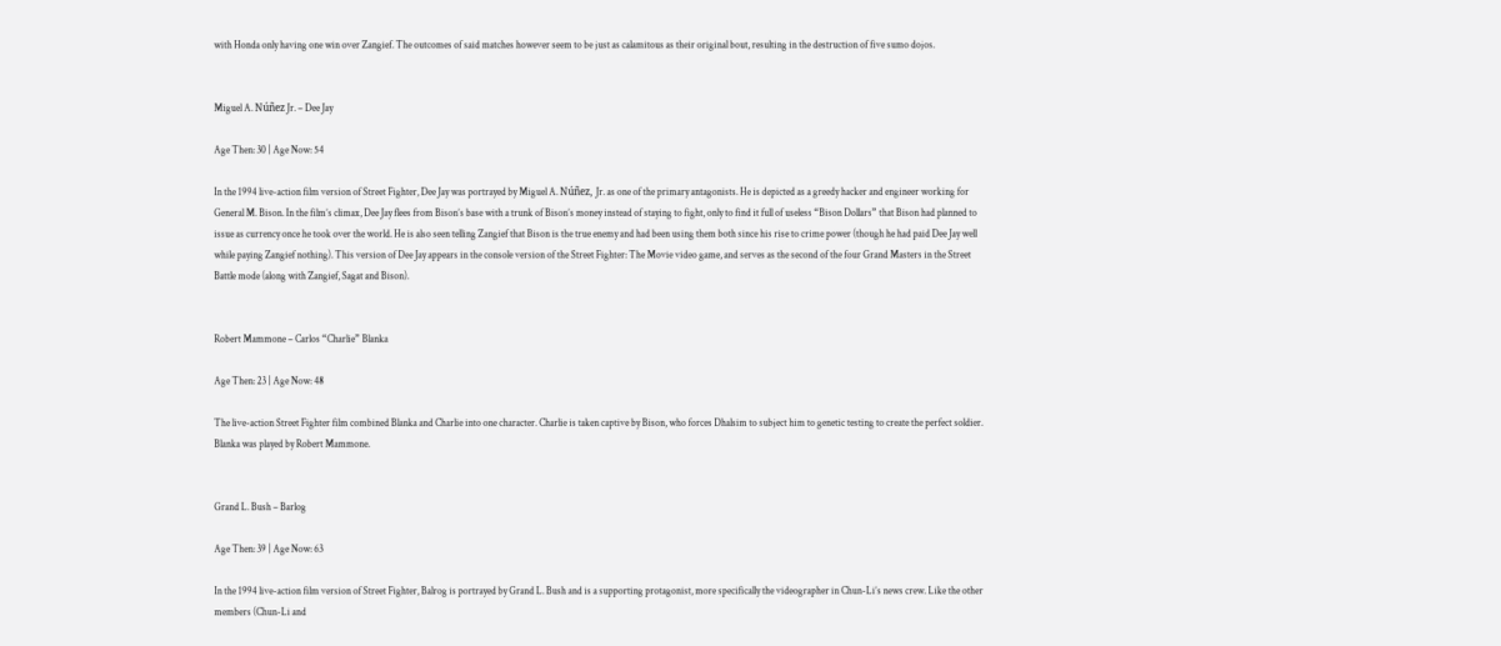with Honda only having one win over Zangief. The outcomes of said matches however seem to be just as calamitous as their original bout, resulting in the destruction of five sumo dojos.


Miguel A. Núñez Jr. – Dee Jay

Age Then: 30 | Age Now: 54

In the 1994 live-action film version of Street Fighter, Dee Jay was portrayed by Miguel A. Núñez, Jr. as one of the primary antagonists. He is depicted as a greedy hacker and engineer working for General M. Bison. In the film’s climax, Dee Jay flees from Bison’s base with a trunk of Bison’s money instead of staying to fight, only to find it full of useless “Bison Dollars” that Bison had planned to issue as currency once he took over the world. He is also seen telling Zangief that Bison is the true enemy and had been using them both since his rise to crime power (though he had paid Dee Jay well while paying Zangief nothing). This version of Dee Jay appears in the console version of the Street Fighter: The Movie video game, and serves as the second of the four Grand Masters in the Street Battle mode (along with Zangief, Sagat and Bison).


Robert Mammone – Carlos “Charlie” Blanka

Age Then: 23 | Age Now: 48

The live-action Street Fighter film combined Blanka and Charlie into one character. Charlie is taken captive by Bison, who forces Dhalsim to subject him to genetic testing to create the perfect soldier. Blanka was played by Robert Mammone.


Grand L. Bush – Barlog

Age Then: 39 | Age Now: 63

In the 1994 live-action film version of Street Fighter, Balrog is portrayed by Grand L. Bush and is a supporting protagonist, more specifically the videographer in Chun-Li’s news crew. Like the other members (Chun-Li and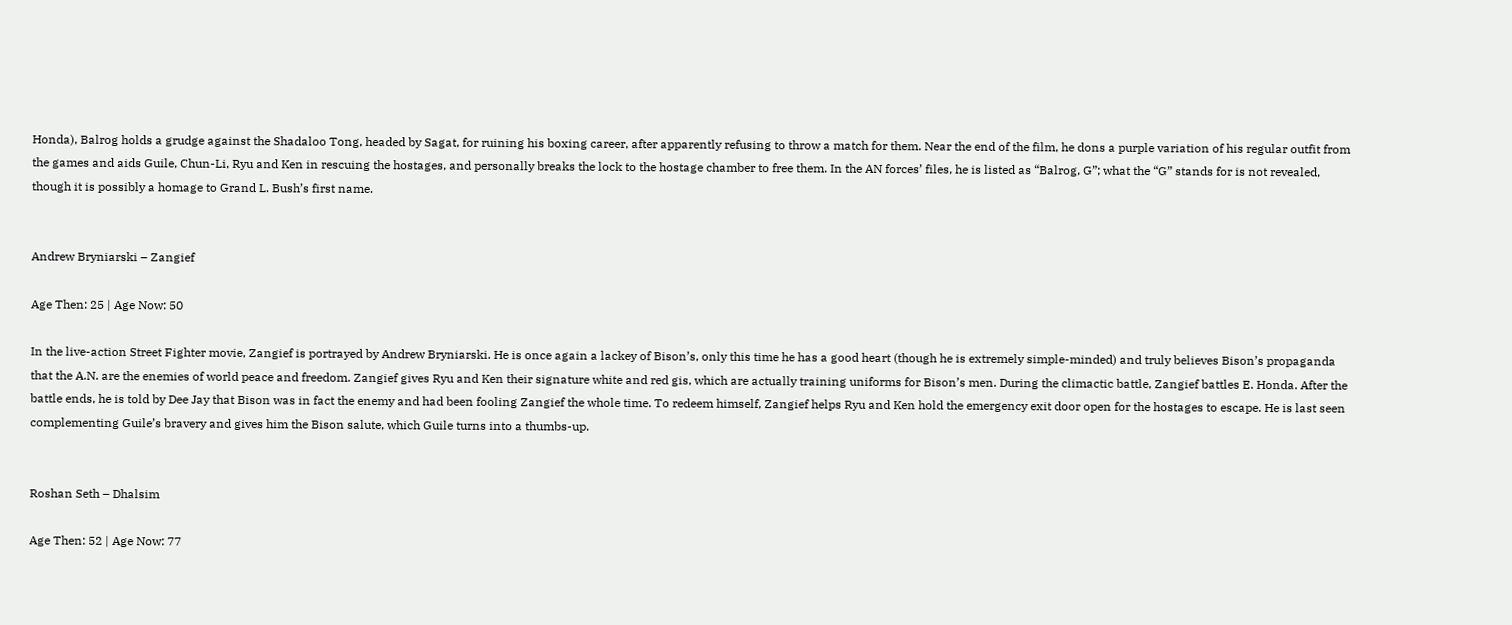Honda), Balrog holds a grudge against the Shadaloo Tong, headed by Sagat, for ruining his boxing career, after apparently refusing to throw a match for them. Near the end of the film, he dons a purple variation of his regular outfit from the games and aids Guile, Chun-Li, Ryu and Ken in rescuing the hostages, and personally breaks the lock to the hostage chamber to free them. In the AN forces’ files, he is listed as “Balrog, G”; what the “G” stands for is not revealed, though it is possibly a homage to Grand L. Bush’s first name.


Andrew Bryniarski – Zangief

Age Then: 25 | Age Now: 50

In the live-action Street Fighter movie, Zangief is portrayed by Andrew Bryniarski. He is once again a lackey of Bison’s, only this time he has a good heart (though he is extremely simple-minded) and truly believes Bison’s propaganda that the A.N. are the enemies of world peace and freedom. Zangief gives Ryu and Ken their signature white and red gis, which are actually training uniforms for Bison’s men. During the climactic battle, Zangief battles E. Honda. After the battle ends, he is told by Dee Jay that Bison was in fact the enemy and had been fooling Zangief the whole time. To redeem himself, Zangief helps Ryu and Ken hold the emergency exit door open for the hostages to escape. He is last seen complementing Guile’s bravery and gives him the Bison salute, which Guile turns into a thumbs-up.


Roshan Seth – Dhalsim

Age Then: 52 | Age Now: 77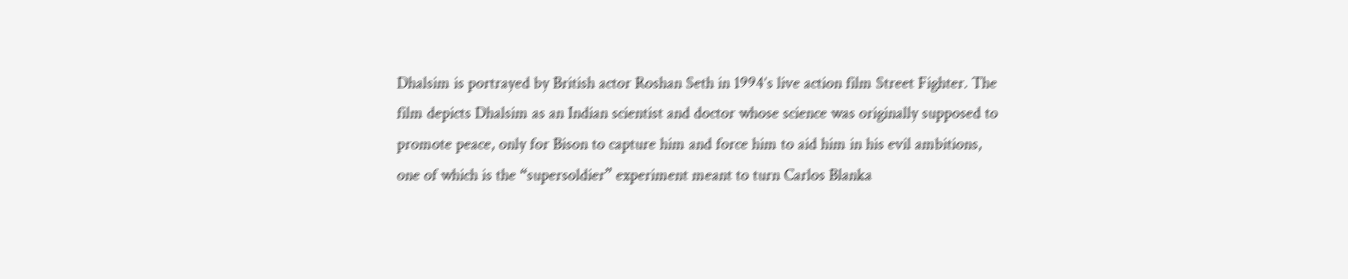Dhalsim is portrayed by British actor Roshan Seth in 1994’s live action film Street Fighter. The film depicts Dhalsim as an Indian scientist and doctor whose science was originally supposed to promote peace, only for Bison to capture him and force him to aid him in his evil ambitions, one of which is the “supersoldier” experiment meant to turn Carlos Blanka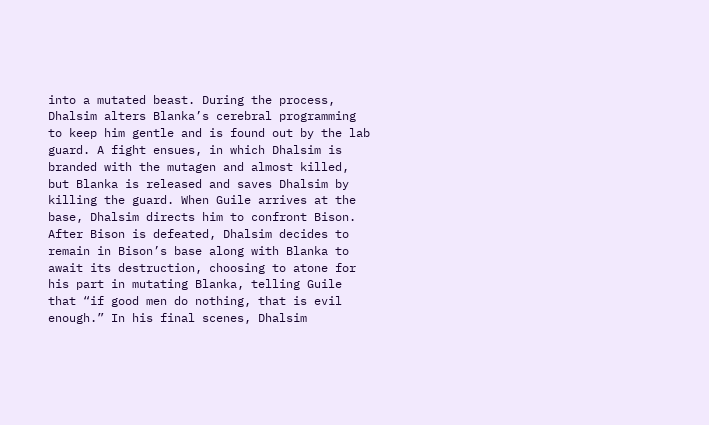into a mutated beast. During the process, Dhalsim alters Blanka’s cerebral programming to keep him gentle and is found out by the lab guard. A fight ensues, in which Dhalsim is branded with the mutagen and almost killed, but Blanka is released and saves Dhalsim by killing the guard. When Guile arrives at the base, Dhalsim directs him to confront Bison. After Bison is defeated, Dhalsim decides to remain in Bison’s base along with Blanka to await its destruction, choosing to atone for his part in mutating Blanka, telling Guile that “if good men do nothing, that is evil enough.” In his final scenes, Dhalsim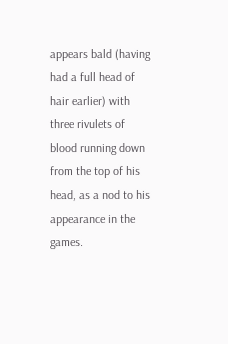appears bald (having had a full head of hair earlier) with three rivulets of blood running down from the top of his head, as a nod to his appearance in the games.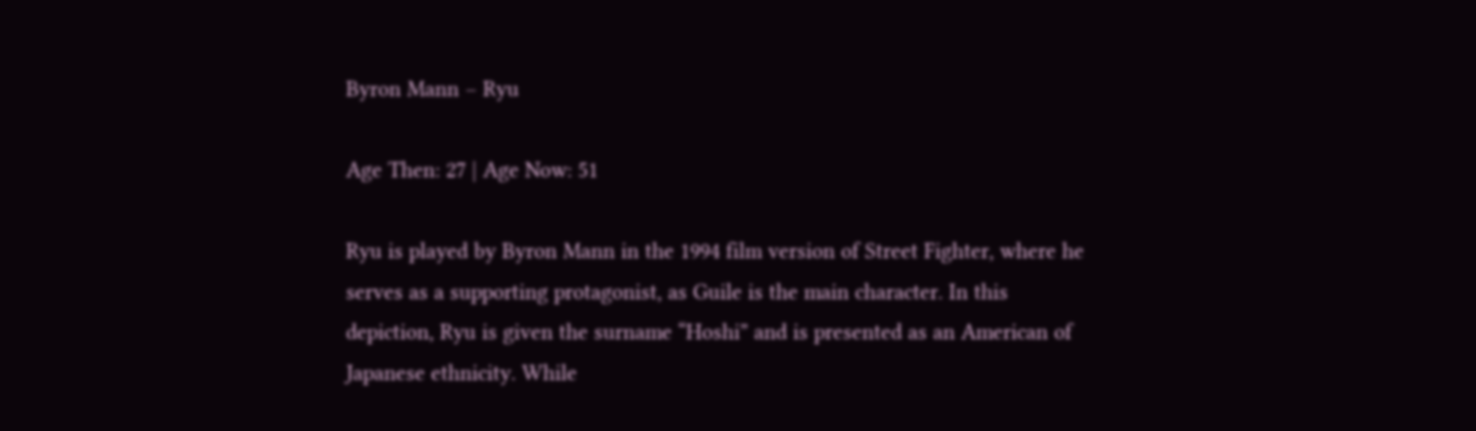Byron Mann – Ryu

Age Then: 27 | Age Now: 51

Ryu is played by Byron Mann in the 1994 film version of Street Fighter, where he serves as a supporting protagonist, as Guile is the main character. In this depiction, Ryu is given the surname “Hoshi” and is presented as an American of Japanese ethnicity. While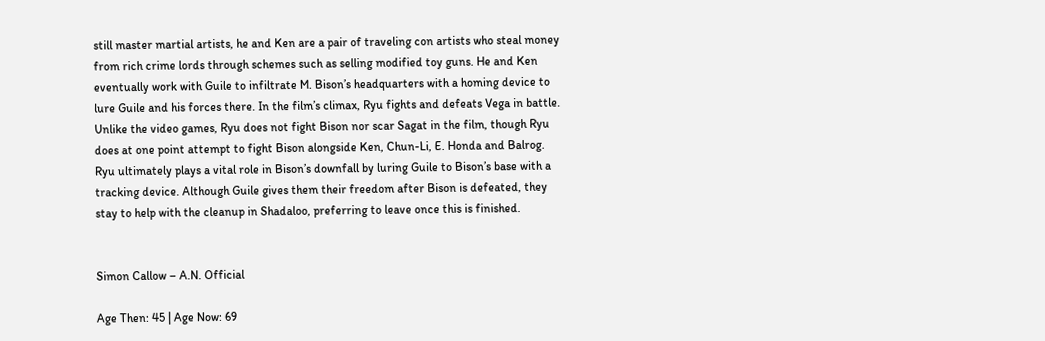still master martial artists, he and Ken are a pair of traveling con artists who steal money from rich crime lords through schemes such as selling modified toy guns. He and Ken eventually work with Guile to infiltrate M. Bison’s headquarters with a homing device to lure Guile and his forces there. In the film’s climax, Ryu fights and defeats Vega in battle. Unlike the video games, Ryu does not fight Bison nor scar Sagat in the film, though Ryu does at one point attempt to fight Bison alongside Ken, Chun-Li, E. Honda and Balrog. Ryu ultimately plays a vital role in Bison’s downfall by luring Guile to Bison’s base with a tracking device. Although Guile gives them their freedom after Bison is defeated, they stay to help with the cleanup in Shadaloo, preferring to leave once this is finished.


Simon Callow – A.N. Official

Age Then: 45 | Age Now: 69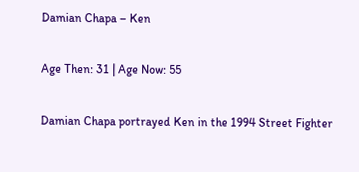Damian Chapa – Ken

Age Then: 31 | Age Now: 55

Damian Chapa portrayed Ken in the 1994 Street Fighter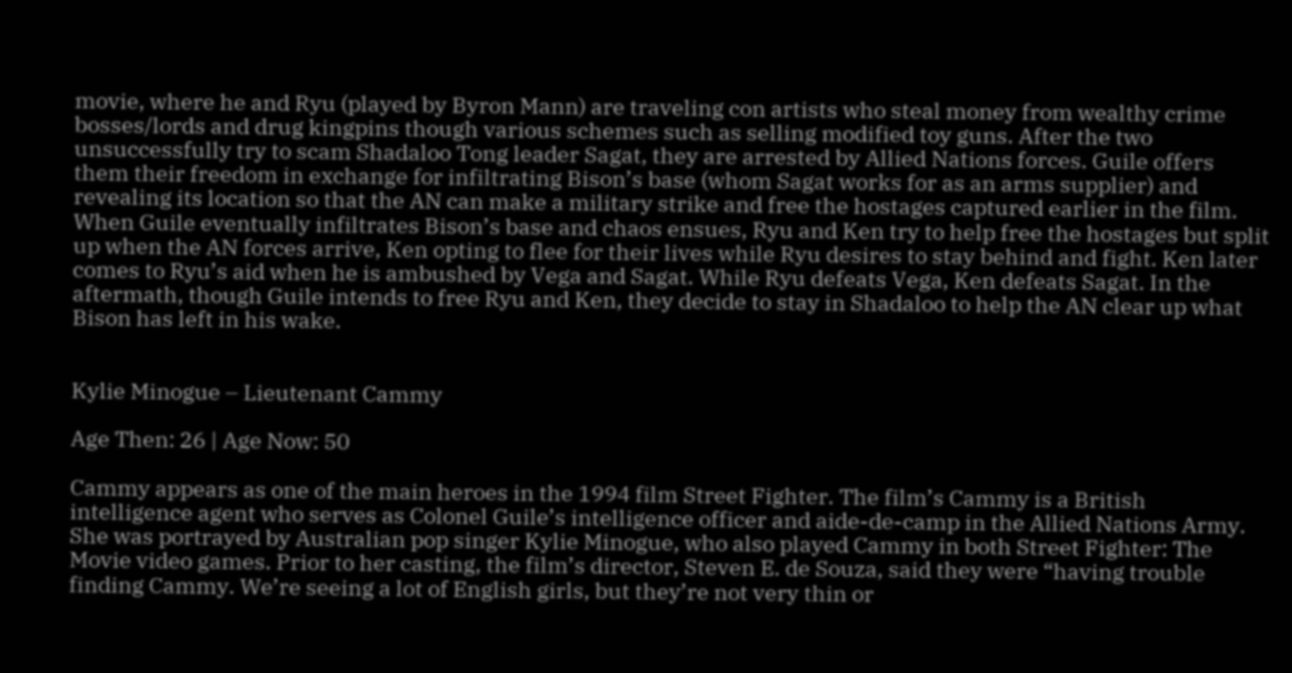movie, where he and Ryu (played by Byron Mann) are traveling con artists who steal money from wealthy crime bosses/lords and drug kingpins though various schemes such as selling modified toy guns. After the two unsuccessfully try to scam Shadaloo Tong leader Sagat, they are arrested by Allied Nations forces. Guile offers them their freedom in exchange for infiltrating Bison’s base (whom Sagat works for as an arms supplier) and revealing its location so that the AN can make a military strike and free the hostages captured earlier in the film. When Guile eventually infiltrates Bison’s base and chaos ensues, Ryu and Ken try to help free the hostages but split up when the AN forces arrive, Ken opting to flee for their lives while Ryu desires to stay behind and fight. Ken later comes to Ryu’s aid when he is ambushed by Vega and Sagat. While Ryu defeats Vega, Ken defeats Sagat. In the aftermath, though Guile intends to free Ryu and Ken, they decide to stay in Shadaloo to help the AN clear up what Bison has left in his wake.


Kylie Minogue – Lieutenant Cammy

Age Then: 26 | Age Now: 50

Cammy appears as one of the main heroes in the 1994 film Street Fighter. The film’s Cammy is a British intelligence agent who serves as Colonel Guile’s intelligence officer and aide-de-camp in the Allied Nations Army. She was portrayed by Australian pop singer Kylie Minogue, who also played Cammy in both Street Fighter: The Movie video games. Prior to her casting, the film’s director, Steven E. de Souza, said they were “having trouble finding Cammy. We’re seeing a lot of English girls, but they’re not very thin or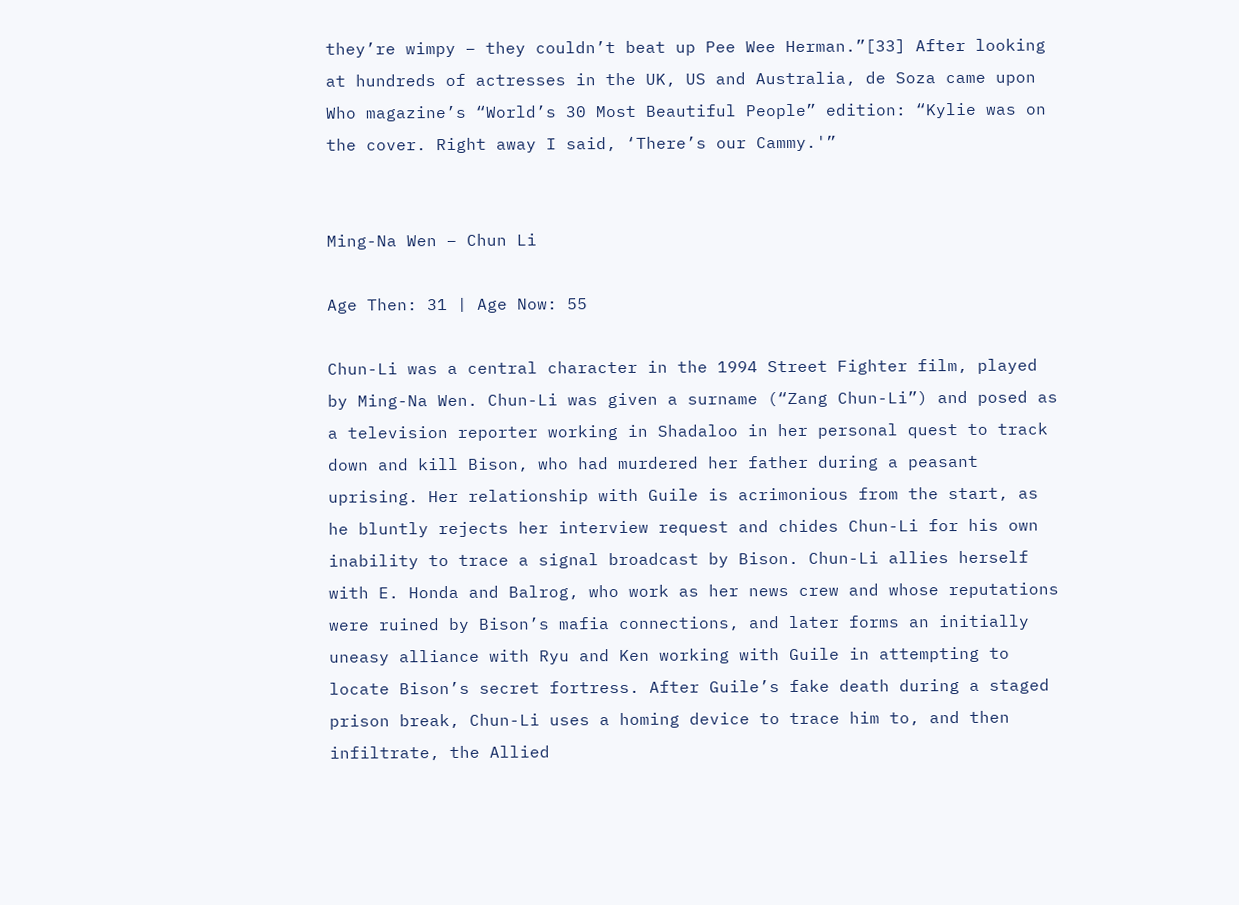they’re wimpy – they couldn’t beat up Pee Wee Herman.”[33] After looking at hundreds of actresses in the UK, US and Australia, de Soza came upon Who magazine’s “World’s 30 Most Beautiful People” edition: “Kylie was on the cover. Right away I said, ‘There’s our Cammy.'”


Ming-Na Wen – Chun Li

Age Then: 31 | Age Now: 55

Chun-Li was a central character in the 1994 Street Fighter film, played by Ming-Na Wen. Chun-Li was given a surname (“Zang Chun-Li”) and posed as a television reporter working in Shadaloo in her personal quest to track down and kill Bison, who had murdered her father during a peasant uprising. Her relationship with Guile is acrimonious from the start, as he bluntly rejects her interview request and chides Chun-Li for his own inability to trace a signal broadcast by Bison. Chun-Li allies herself with E. Honda and Balrog, who work as her news crew and whose reputations were ruined by Bison’s mafia connections, and later forms an initially uneasy alliance with Ryu and Ken working with Guile in attempting to locate Bison’s secret fortress. After Guile’s fake death during a staged prison break, Chun-Li uses a homing device to trace him to, and then infiltrate, the Allied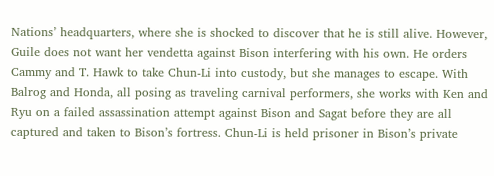Nations’ headquarters, where she is shocked to discover that he is still alive. However, Guile does not want her vendetta against Bison interfering with his own. He orders Cammy and T. Hawk to take Chun-Li into custody, but she manages to escape. With Balrog and Honda, all posing as traveling carnival performers, she works with Ken and Ryu on a failed assassination attempt against Bison and Sagat before they are all captured and taken to Bison’s fortress. Chun-Li is held prisoner in Bison’s private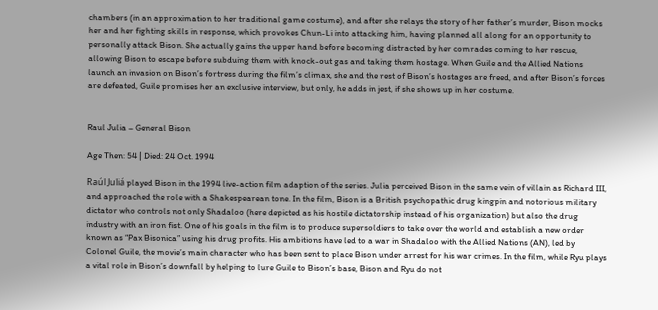chambers (in an approximation to her traditional game costume), and after she relays the story of her father’s murder, Bison mocks her and her fighting skills in response, which provokes Chun-Li into attacking him, having planned all along for an opportunity to personally attack Bison. She actually gains the upper hand before becoming distracted by her comrades coming to her rescue, allowing Bison to escape before subduing them with knock-out gas and taking them hostage. When Guile and the Allied Nations launch an invasion on Bison’s fortress during the film’s climax, she and the rest of Bison’s hostages are freed, and after Bison’s forces are defeated, Guile promises her an exclusive interview, but only, he adds in jest, if she shows up in her costume.


Raul Julia – General Bison

Age Then: 54 | Died: 24 Oct. 1994

Raúl Juliá played Bison in the 1994 live-action film adaption of the series. Julia perceived Bison in the same vein of villain as Richard III, and approached the role with a Shakespearean tone. In the film, Bison is a British psychopathic drug kingpin and notorious military dictator who controls not only Shadaloo (here depicted as his hostile dictatorship instead of his organization) but also the drug industry with an iron fist. One of his goals in the film is to produce supersoldiers to take over the world and establish a new order known as “Pax Bisonica” using his drug profits. His ambitions have led to a war in Shadaloo with the Allied Nations (AN), led by Colonel Guile, the movie’s main character who has been sent to place Bison under arrest for his war crimes. In the film, while Ryu plays a vital role in Bison’s downfall by helping to lure Guile to Bison’s base, Bison and Ryu do not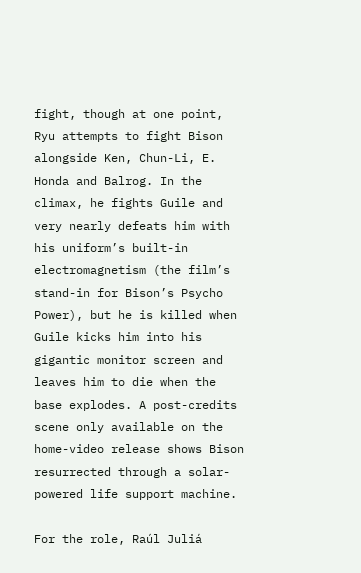fight, though at one point, Ryu attempts to fight Bison alongside Ken, Chun-Li, E. Honda and Balrog. In the climax, he fights Guile and very nearly defeats him with his uniform’s built-in electromagnetism (the film’s stand-in for Bison’s Psycho Power), but he is killed when Guile kicks him into his gigantic monitor screen and leaves him to die when the base explodes. A post-credits scene only available on the home-video release shows Bison resurrected through a solar-powered life support machine.

For the role, Raúl Juliá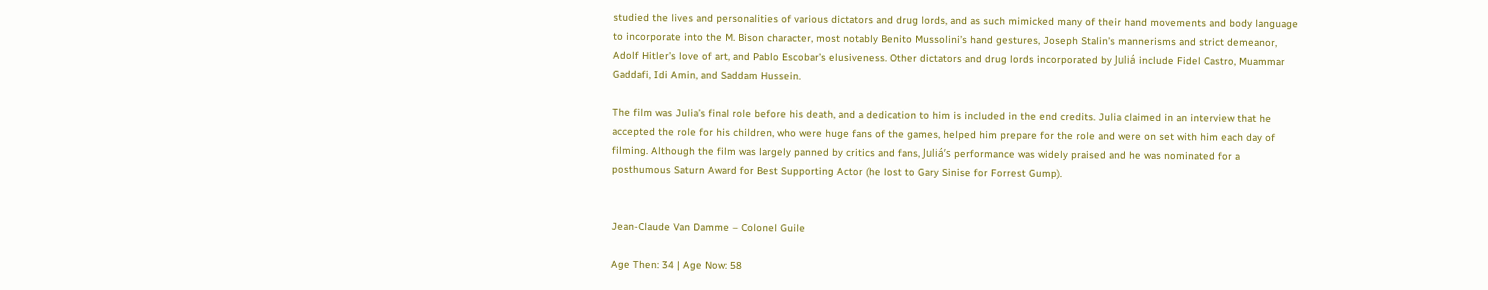studied the lives and personalities of various dictators and drug lords, and as such mimicked many of their hand movements and body language to incorporate into the M. Bison character, most notably Benito Mussolini’s hand gestures, Joseph Stalin’s mannerisms and strict demeanor, Adolf Hitler’s love of art, and Pablo Escobar’s elusiveness. Other dictators and drug lords incorporated by Juliá include Fidel Castro, Muammar Gaddafi, Idi Amin, and Saddam Hussein.

The film was Julia’s final role before his death, and a dedication to him is included in the end credits. Julia claimed in an interview that he accepted the role for his children, who were huge fans of the games, helped him prepare for the role and were on set with him each day of filming. Although the film was largely panned by critics and fans, Juliá’s performance was widely praised and he was nominated for a posthumous Saturn Award for Best Supporting Actor (he lost to Gary Sinise for Forrest Gump).


Jean-Claude Van Damme – Colonel Guile

Age Then: 34 | Age Now: 58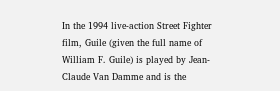In the 1994 live-action Street Fighter film, Guile (given the full name of William F. Guile) is played by Jean-Claude Van Damme and is the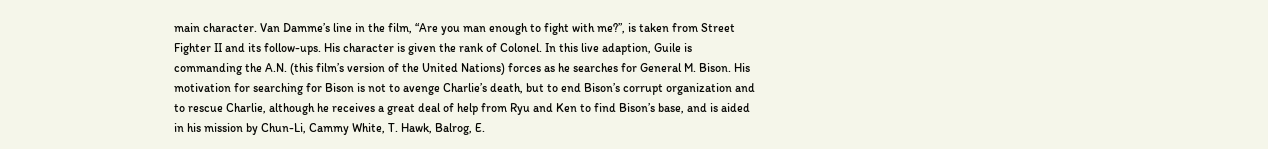main character. Van Damme’s line in the film, “Are you man enough to fight with me?”, is taken from Street Fighter II and its follow-ups. His character is given the rank of Colonel. In this live adaption, Guile is commanding the A.N. (this film’s version of the United Nations) forces as he searches for General M. Bison. His motivation for searching for Bison is not to avenge Charlie’s death, but to end Bison’s corrupt organization and to rescue Charlie, although he receives a great deal of help from Ryu and Ken to find Bison’s base, and is aided in his mission by Chun-Li, Cammy White, T. Hawk, Balrog, E.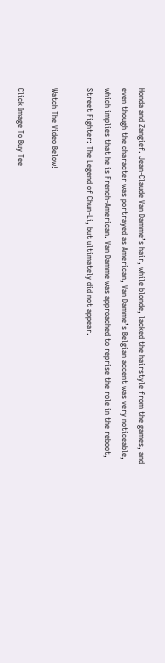Honda and Zangief. Jean-Claude Van Damme’s hair, while blonde, lacked the hairstyle from the games, and even though the character was portrayed as American, Van Damme’s Belgian accent was very noticeable, which implies that he is French-American. Van Damme was approached to reprise the role in the reboot, Street Fighter: The Legend of Chun-Li, but ultimately did not appear.

Watch The Video Below!

Click Image To Buy Tee